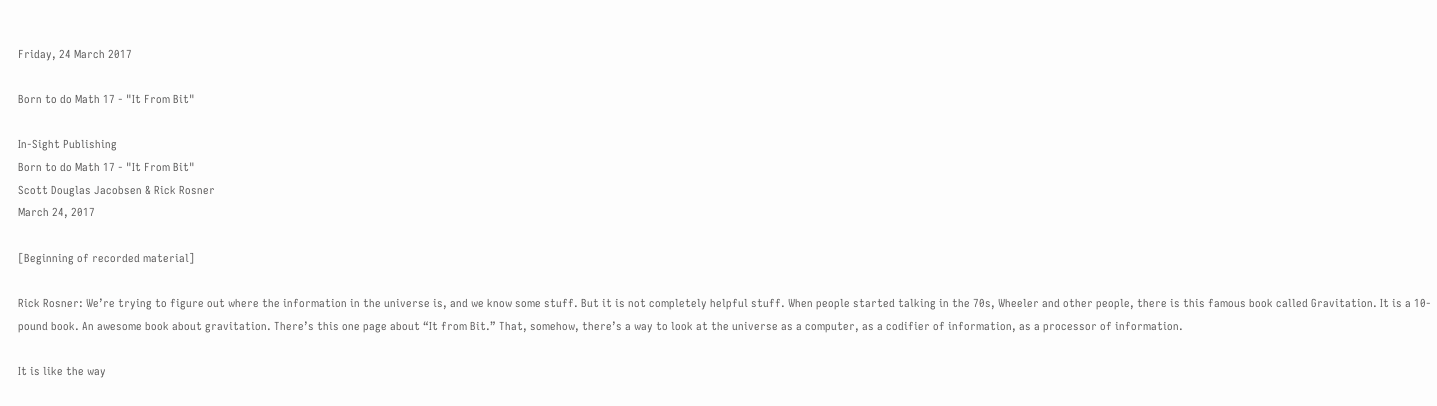Friday, 24 March 2017

Born to do Math 17 - "It From Bit"

In-Sight Publishing
Born to do Math 17 - "It From Bit"
Scott Douglas Jacobsen & Rick Rosner
March 24, 2017

[Beginning of recorded material]

Rick Rosner: We’re trying to figure out where the information in the universe is, and we know some stuff. But it is not completely helpful stuff. When people started talking in the 70s, Wheeler and other people, there is this famous book called Gravitation. It is a 10-pound book. An awesome book about gravitation. There’s this one page about “It from Bit.” That, somehow, there’s a way to look at the universe as a computer, as a codifier of information, as a processor of information.

It is like the way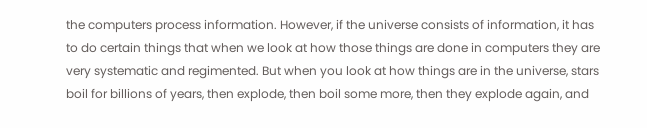the computers process information. However, if the universe consists of information, it has to do certain things that when we look at how those things are done in computers they are very systematic and regimented. But when you look at how things are in the universe, stars boil for billions of years, then explode, then boil some more, then they explode again, and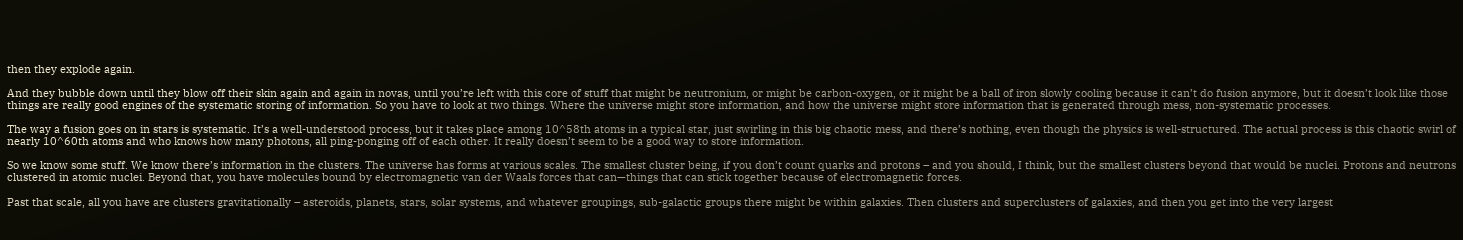then they explode again.

And they bubble down until they blow off their skin again and again in novas, until you’re left with this core of stuff that might be neutronium, or might be carbon-oxygen, or it might be a ball of iron slowly cooling because it can’t do fusion anymore, but it doesn’t look like those things are really good engines of the systematic storing of information. So you have to look at two things. Where the universe might store information, and how the universe might store information that is generated through mess, non-systematic processes.

The way a fusion goes on in stars is systematic. It’s a well-understood process, but it takes place among 10^58th atoms in a typical star, just swirling in this big chaotic mess, and there’s nothing, even though the physics is well-structured. The actual process is this chaotic swirl of nearly 10^60th atoms and who knows how many photons, all ping-ponging off of each other. It really doesn’t seem to be a good way to store information.

So we know some stuff. We know there’s information in the clusters. The universe has forms at various scales. The smallest cluster being, if you don’t count quarks and protons – and you should, I think, but the smallest clusters beyond that would be nuclei. Protons and neutrons clustered in atomic nuclei. Beyond that, you have molecules bound by electromagnetic van der Waals forces that can—things that can stick together because of electromagnetic forces.

Past that scale, all you have are clusters gravitationally – asteroids, planets, stars, solar systems, and whatever groupings, sub-galactic groups there might be within galaxies. Then clusters and superclusters of galaxies, and then you get into the very largest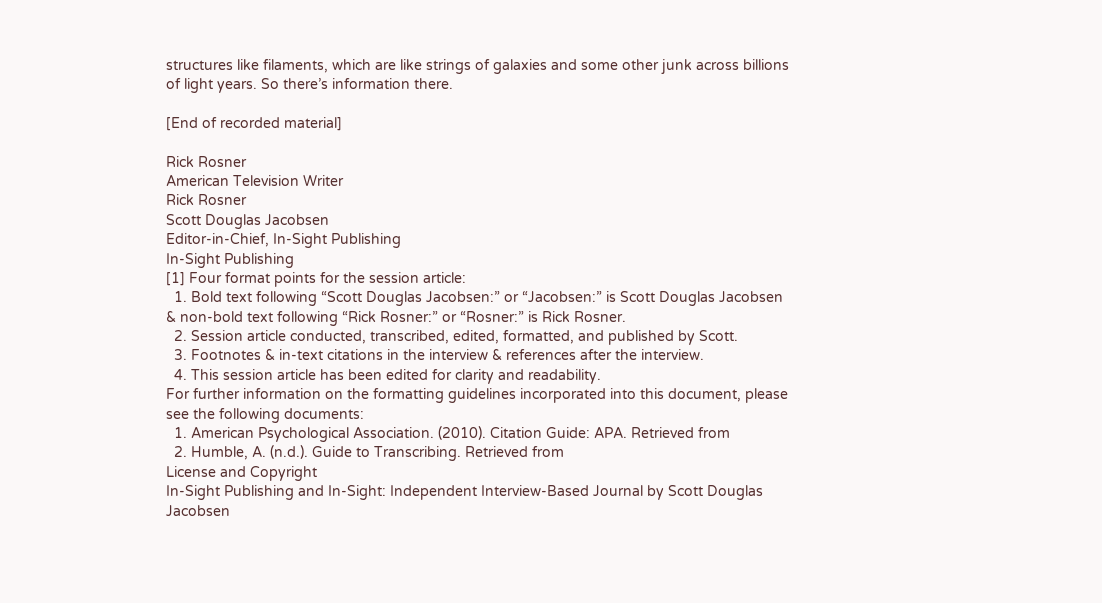structures like filaments, which are like strings of galaxies and some other junk across billions of light years. So there’s information there.

[End of recorded material]

Rick Rosner
American Television Writer
Rick Rosner
Scott Douglas Jacobsen
Editor-in-Chief, In-Sight Publishing
In-Sight Publishing
[1] Four format points for the session article:
  1. Bold text following “Scott Douglas Jacobsen:” or “Jacobsen:” is Scott Douglas Jacobsen & non-bold text following “Rick Rosner:” or “Rosner:” is Rick Rosner.
  2. Session article conducted, transcribed, edited, formatted, and published by Scott.
  3. Footnotes & in-text citations in the interview & references after the interview.
  4. This session article has been edited for clarity and readability.
For further information on the formatting guidelines incorporated into this document, please see the following documents:
  1. American Psychological Association. (2010). Citation Guide: APA. Retrieved from
  2. Humble, A. (n.d.). Guide to Transcribing. Retrieved from
License and Copyright
In-Sight Publishing and In-Sight: Independent Interview-Based Journal by Scott Douglas Jacobsen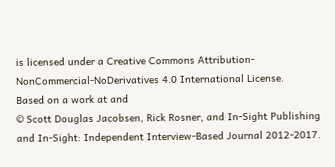is licensed under a Creative Commons Attribution-NonCommercial-NoDerivatives 4.0 International License.
Based on a work at and
© Scott Douglas Jacobsen, Rick Rosner, and In-Sight Publishing and In-Sight: Independent Interview-Based Journal 2012-2017.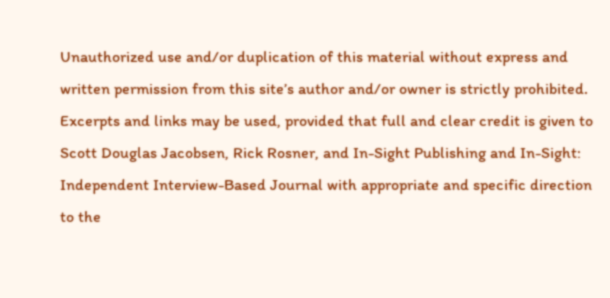Unauthorized use and/or duplication of this material without express and written permission from this site’s author and/or owner is strictly prohibited. Excerpts and links may be used, provided that full and clear credit is given to Scott Douglas Jacobsen, Rick Rosner, and In-Sight Publishing and In-Sight: Independent Interview-Based Journal with appropriate and specific direction to the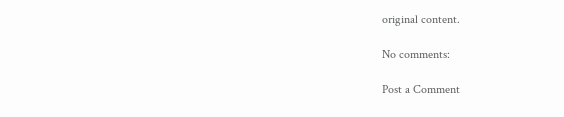original content.

No comments:

Post a Comment